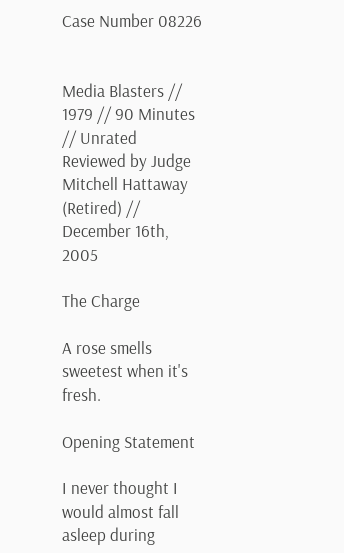Case Number 08226


Media Blasters // 1979 // 90 Minutes // Unrated
Reviewed by Judge Mitchell Hattaway (Retired) // December 16th, 2005

The Charge

A rose smells sweetest when it's fresh.

Opening Statement

I never thought I would almost fall asleep during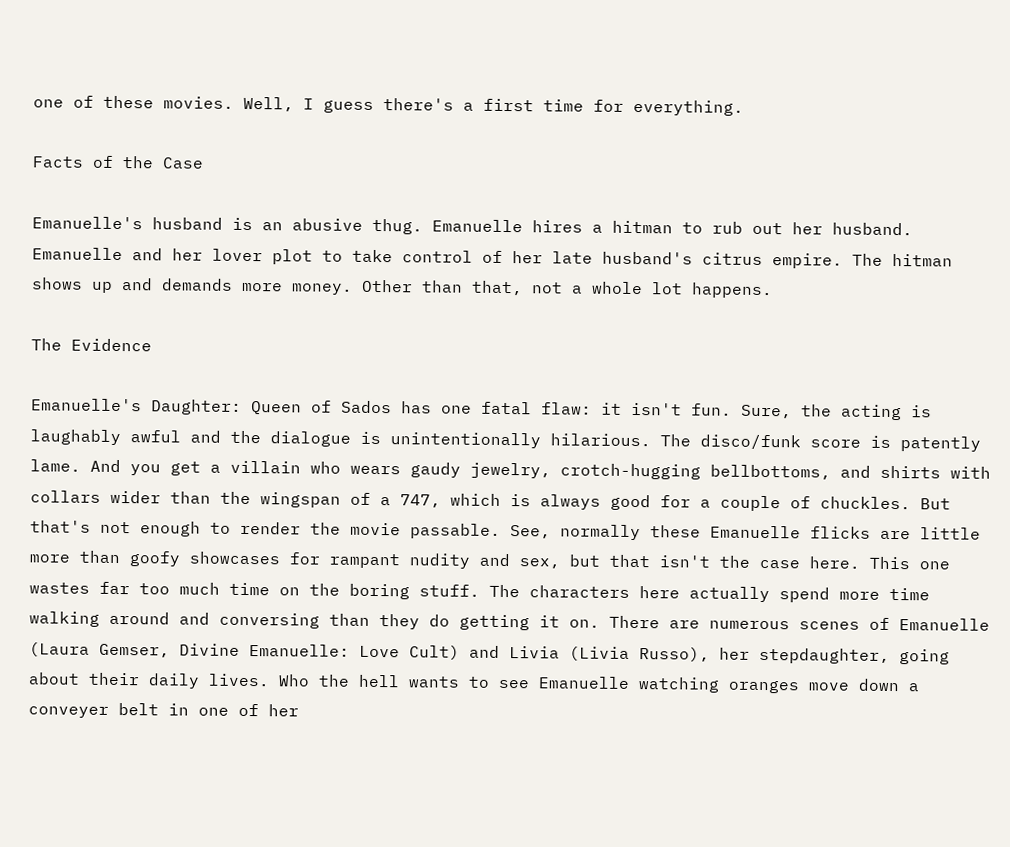one of these movies. Well, I guess there's a first time for everything.

Facts of the Case

Emanuelle's husband is an abusive thug. Emanuelle hires a hitman to rub out her husband. Emanuelle and her lover plot to take control of her late husband's citrus empire. The hitman shows up and demands more money. Other than that, not a whole lot happens.

The Evidence

Emanuelle's Daughter: Queen of Sados has one fatal flaw: it isn't fun. Sure, the acting is laughably awful and the dialogue is unintentionally hilarious. The disco/funk score is patently lame. And you get a villain who wears gaudy jewelry, crotch-hugging bellbottoms, and shirts with collars wider than the wingspan of a 747, which is always good for a couple of chuckles. But that's not enough to render the movie passable. See, normally these Emanuelle flicks are little more than goofy showcases for rampant nudity and sex, but that isn't the case here. This one wastes far too much time on the boring stuff. The characters here actually spend more time walking around and conversing than they do getting it on. There are numerous scenes of Emanuelle (Laura Gemser, Divine Emanuelle: Love Cult) and Livia (Livia Russo), her stepdaughter, going about their daily lives. Who the hell wants to see Emanuelle watching oranges move down a conveyer belt in one of her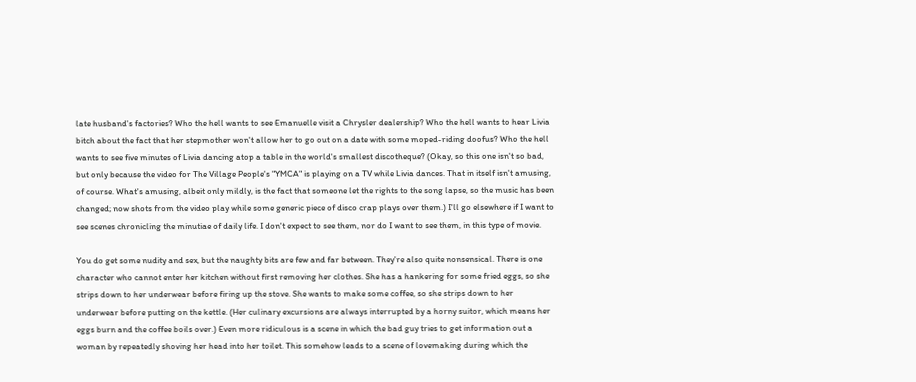late husband's factories? Who the hell wants to see Emanuelle visit a Chrysler dealership? Who the hell wants to hear Livia bitch about the fact that her stepmother won't allow her to go out on a date with some moped-riding doofus? Who the hell wants to see five minutes of Livia dancing atop a table in the world's smallest discotheque? (Okay, so this one isn't so bad, but only because the video for The Village People's "YMCA" is playing on a TV while Livia dances. That in itself isn't amusing, of course. What's amusing, albeit only mildly, is the fact that someone let the rights to the song lapse, so the music has been changed; now shots from the video play while some generic piece of disco crap plays over them.) I'll go elsewhere if I want to see scenes chronicling the minutiae of daily life. I don't expect to see them, nor do I want to see them, in this type of movie.

You do get some nudity and sex, but the naughty bits are few and far between. They're also quite nonsensical. There is one character who cannot enter her kitchen without first removing her clothes. She has a hankering for some fried eggs, so she strips down to her underwear before firing up the stove. She wants to make some coffee, so she strips down to her underwear before putting on the kettle. (Her culinary excursions are always interrupted by a horny suitor, which means her eggs burn and the coffee boils over.) Even more ridiculous is a scene in which the bad guy tries to get information out a woman by repeatedly shoving her head into her toilet. This somehow leads to a scene of lovemaking during which the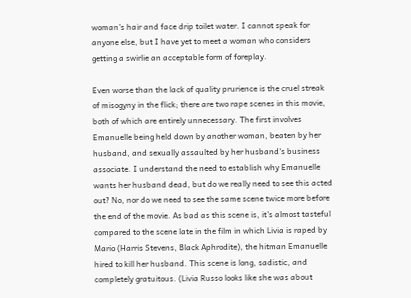woman's hair and face drip toilet water. I cannot speak for anyone else, but I have yet to meet a woman who considers getting a swirlie an acceptable form of foreplay.

Even worse than the lack of quality prurience is the cruel streak of misogyny in the flick; there are two rape scenes in this movie, both of which are entirely unnecessary. The first involves Emanuelle being held down by another woman, beaten by her husband, and sexually assaulted by her husband's business associate. I understand the need to establish why Emanuelle wants her husband dead, but do we really need to see this acted out? No, nor do we need to see the same scene twice more before the end of the movie. As bad as this scene is, it's almost tasteful compared to the scene late in the film in which Livia is raped by Mario (Harris Stevens, Black Aphrodite), the hitman Emanuelle hired to kill her husband. This scene is long, sadistic, and completely gratuitous. (Livia Russo looks like she was about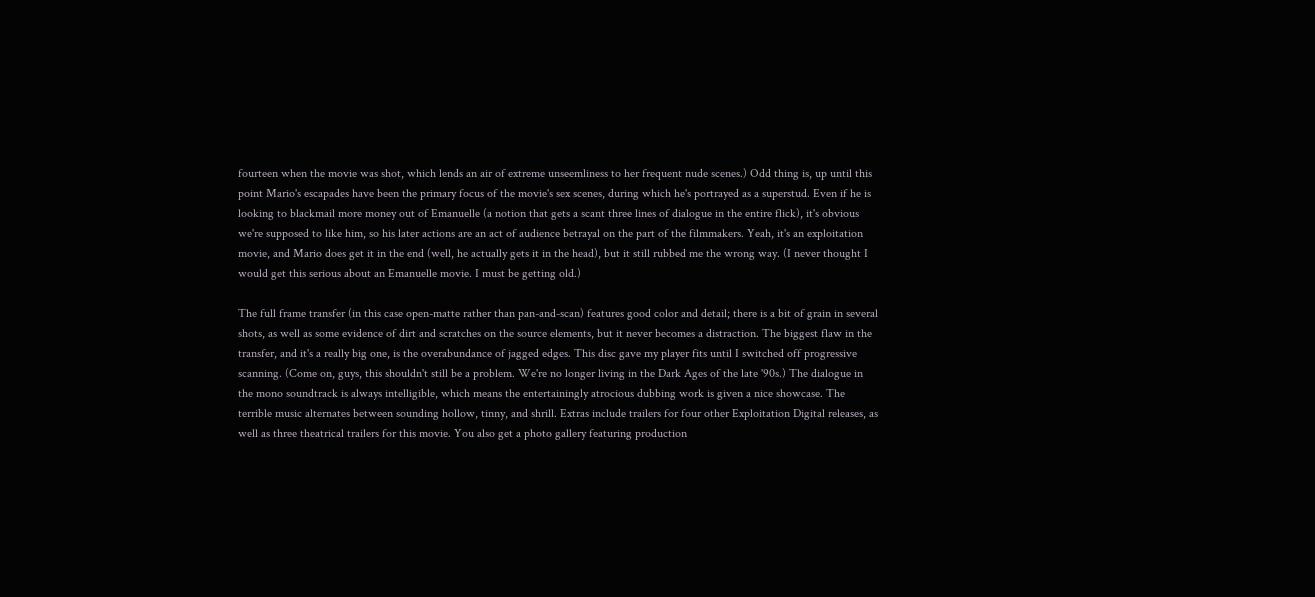fourteen when the movie was shot, which lends an air of extreme unseemliness to her frequent nude scenes.) Odd thing is, up until this point Mario's escapades have been the primary focus of the movie's sex scenes, during which he's portrayed as a superstud. Even if he is looking to blackmail more money out of Emanuelle (a notion that gets a scant three lines of dialogue in the entire flick), it's obvious we're supposed to like him, so his later actions are an act of audience betrayal on the part of the filmmakers. Yeah, it's an exploitation movie, and Mario does get it in the end (well, he actually gets it in the head), but it still rubbed me the wrong way. (I never thought I would get this serious about an Emanuelle movie. I must be getting old.)

The full frame transfer (in this case open-matte rather than pan-and-scan) features good color and detail; there is a bit of grain in several shots, as well as some evidence of dirt and scratches on the source elements, but it never becomes a distraction. The biggest flaw in the transfer, and it's a really big one, is the overabundance of jagged edges. This disc gave my player fits until I switched off progressive scanning. (Come on, guys, this shouldn't still be a problem. We're no longer living in the Dark Ages of the late '90s.) The dialogue in the mono soundtrack is always intelligible, which means the entertainingly atrocious dubbing work is given a nice showcase. The terrible music alternates between sounding hollow, tinny, and shrill. Extras include trailers for four other Exploitation Digital releases, as well as three theatrical trailers for this movie. You also get a photo gallery featuring production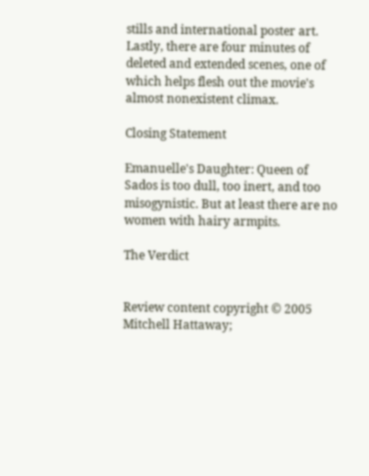stills and international poster art. Lastly, there are four minutes of deleted and extended scenes, one of which helps flesh out the movie's almost nonexistent climax.

Closing Statement

Emanuelle's Daughter: Queen of Sados is too dull, too inert, and too misogynistic. But at least there are no women with hairy armpits.

The Verdict


Review content copyright © 2005 Mitchell Hattaway;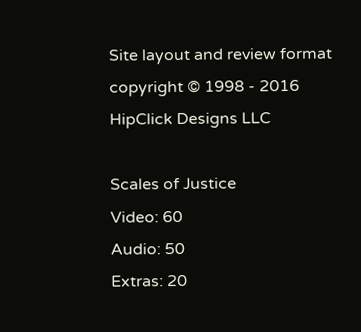Site layout and review format copyright © 1998 - 2016 HipClick Designs LLC

Scales of Justice
Video: 60
Audio: 50
Extras: 20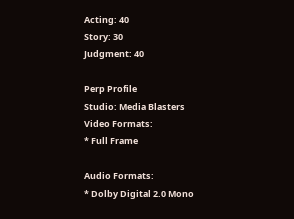Acting: 40
Story: 30
Judgment: 40

Perp Profile
Studio: Media Blasters
Video Formats:
* Full Frame

Audio Formats:
* Dolby Digital 2.0 Mono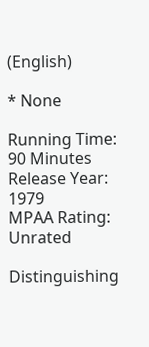(English)

* None

Running Time: 90 Minutes
Release Year: 1979
MPAA Rating: Unrated

Distinguishing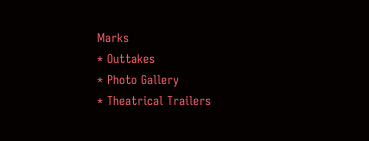Marks
* Outtakes
* Photo Gallery
* Theatrical Trailers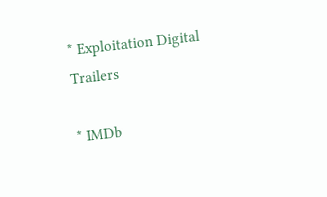* Exploitation Digital Trailers

* IMDb